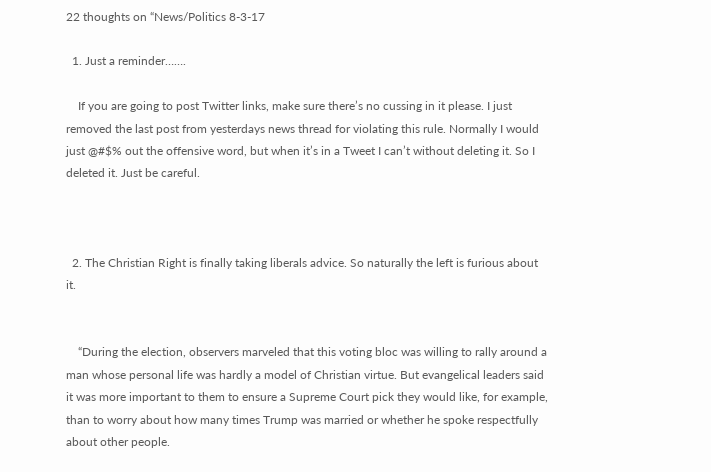22 thoughts on “News/Politics 8-3-17

  1. Just a reminder…….

    If you are going to post Twitter links, make sure there’s no cussing in it please. I just removed the last post from yesterdays news thread for violating this rule. Normally I would just @#$% out the offensive word, but when it’s in a Tweet I can’t without deleting it. So I deleted it. Just be careful.



  2. The Christian Right is finally taking liberals advice. So naturally the left is furious about it.


    “During the election, observers marveled that this voting bloc was willing to rally around a man whose personal life was hardly a model of Christian virtue. But evangelical leaders said it was more important to them to ensure a Supreme Court pick they would like, for example, than to worry about how many times Trump was married or whether he spoke respectfully about other people.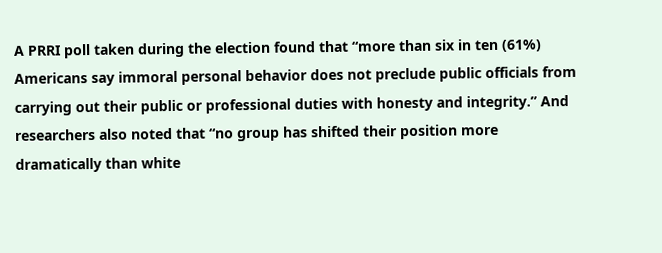A PRRI poll taken during the election found that “more than six in ten (61%) Americans say immoral personal behavior does not preclude public officials from carrying out their public or professional duties with honesty and integrity.” And researchers also noted that “no group has shifted their position more dramatically than white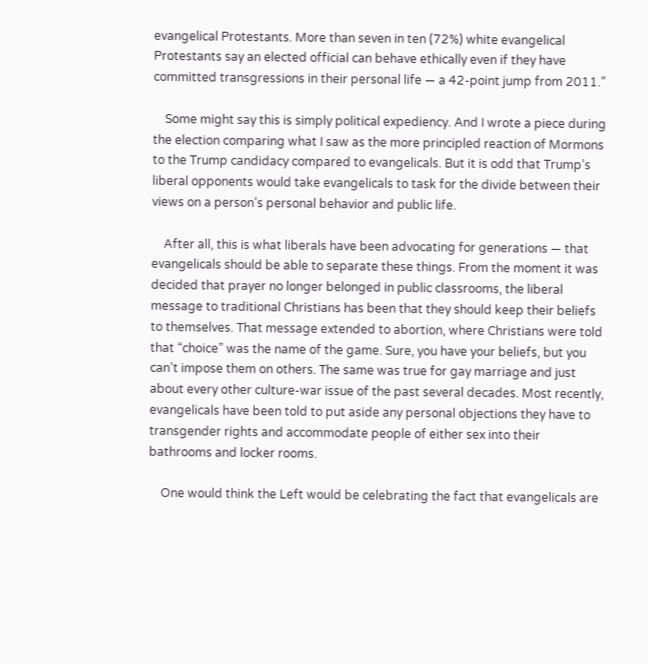evangelical Protestants. More than seven in ten (72%) white evangelical Protestants say an elected official can behave ethically even if they have committed transgressions in their personal life — a 42-point jump from 2011.”

    Some might say this is simply political expediency. And I wrote a piece during the election comparing what I saw as the more principled reaction of Mormons to the Trump candidacy compared to evangelicals. But it is odd that Trump’s liberal opponents would take evangelicals to task for the divide between their views on a person’s personal behavior and public life.

    After all, this is what liberals have been advocating for generations — that evangelicals should be able to separate these things. From the moment it was decided that prayer no longer belonged in public classrooms, the liberal message to traditional Christians has been that they should keep their beliefs to themselves. That message extended to abortion, where Christians were told that “choice” was the name of the game. Sure, you have your beliefs, but you can’t impose them on others. The same was true for gay marriage and just about every other culture-war issue of the past several decades. Most recently, evangelicals have been told to put aside any personal objections they have to transgender rights and accommodate people of either sex into their bathrooms and locker rooms.

    One would think the Left would be celebrating the fact that evangelicals are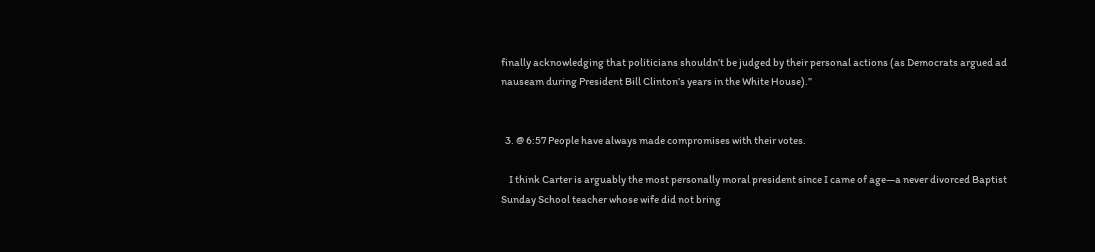finally acknowledging that politicians shouldn’t be judged by their personal actions (as Democrats argued ad nauseam during President Bill Clinton’s years in the White House).”


  3. @ 6:57 People have always made compromises with their votes.

    I think Carter is arguably the most personally moral president since I came of age—a never divorced Baptist Sunday School teacher whose wife did not bring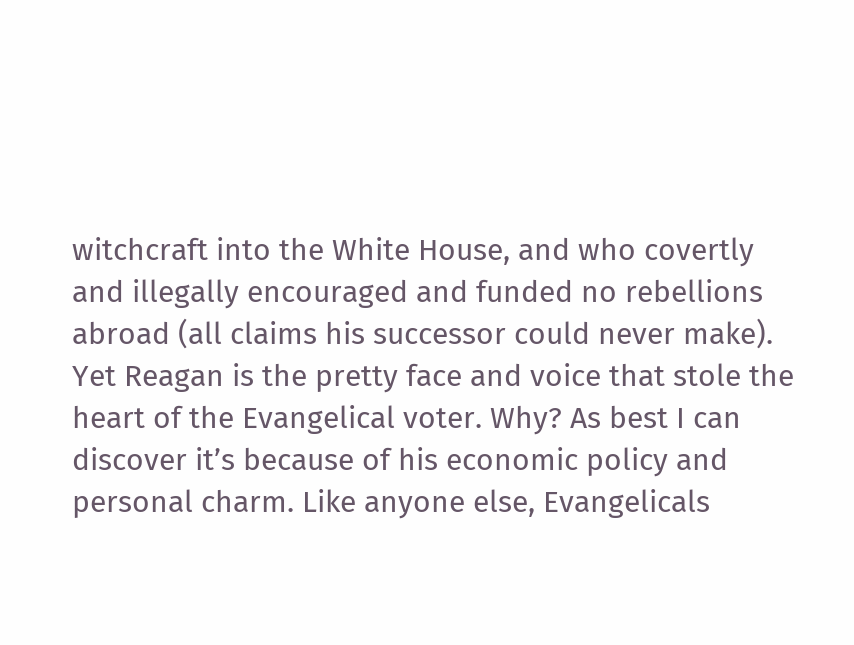witchcraft into the White House, and who covertly and illegally encouraged and funded no rebellions abroad (all claims his successor could never make). Yet Reagan is the pretty face and voice that stole the heart of the Evangelical voter. Why? As best I can discover it’s because of his economic policy and personal charm. Like anyone else, Evangelicals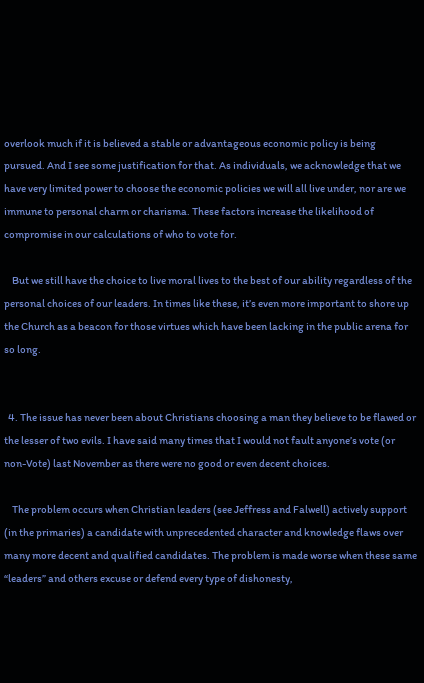overlook much if it is believed a stable or advantageous economic policy is being pursued. And I see some justification for that. As individuals, we acknowledge that we have very limited power to choose the economic policies we will all live under, nor are we immune to personal charm or charisma. These factors increase the likelihood of compromise in our calculations of who to vote for.

    But we still have the choice to live moral lives to the best of our ability regardless of the personal choices of our leaders. In times like these, it’s even more important to shore up the Church as a beacon for those virtues which have been lacking in the public arena for so long.


  4. The issue has never been about Christians choosing a man they believe to be flawed or the lesser of two evils. I have said many times that I would not fault anyone’s vote (or non-Vote) last November as there were no good or even decent choices.

    The problem occurs when Christian leaders (see Jeffress and Falwell) actively support (in the primaries) a candidate with unprecedented character and knowledge flaws over many more decent and qualified candidates. The problem is made worse when these same “leaders” and others excuse or defend every type of dishonesty,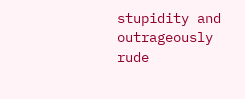stupidity and outrageously rude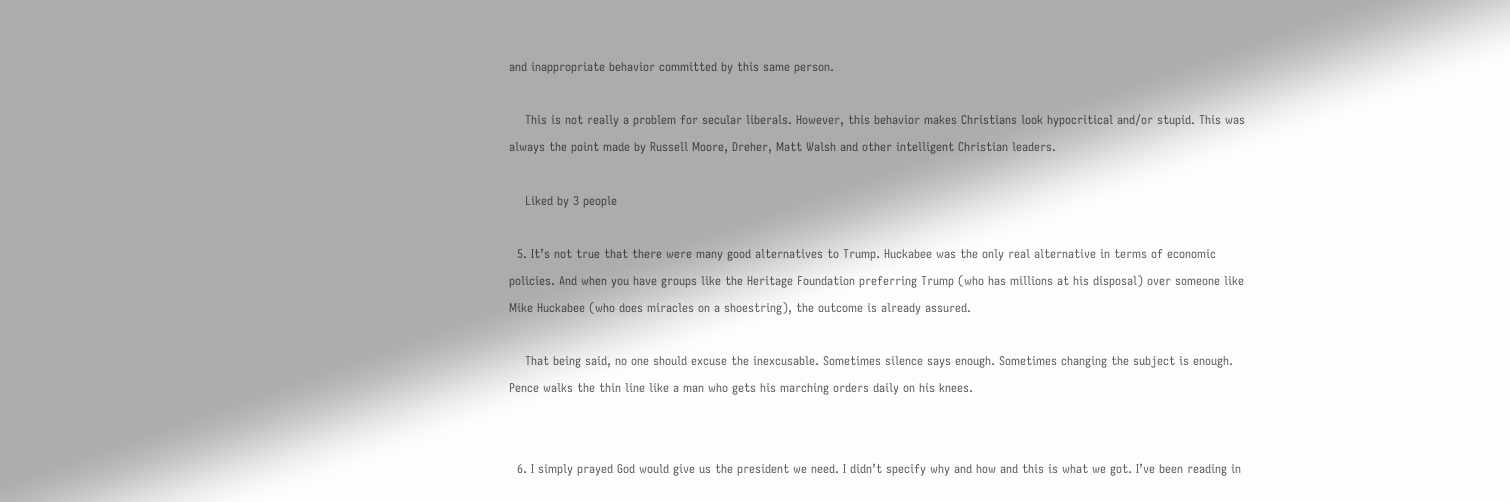and inappropriate behavior committed by this same person.

    This is not really a problem for secular liberals. However, this behavior makes Christians look hypocritical and/or stupid. This was always the point made by Russell Moore, Dreher, Matt Walsh and other intelligent Christian leaders.

    Liked by 3 people

  5. It’s not true that there were many good alternatives to Trump. Huckabee was the only real alternative in terms of economic policies. And when you have groups like the Heritage Foundation preferring Trump (who has millions at his disposal) over someone like Mike Huckabee (who does miracles on a shoestring), the outcome is already assured.

    That being said, no one should excuse the inexcusable. Sometimes silence says enough. Sometimes changing the subject is enough. Pence walks the thin line like a man who gets his marching orders daily on his knees.


  6. I simply prayed God would give us the president we need. I didn’t specify why and how and this is what we got. I’ve been reading in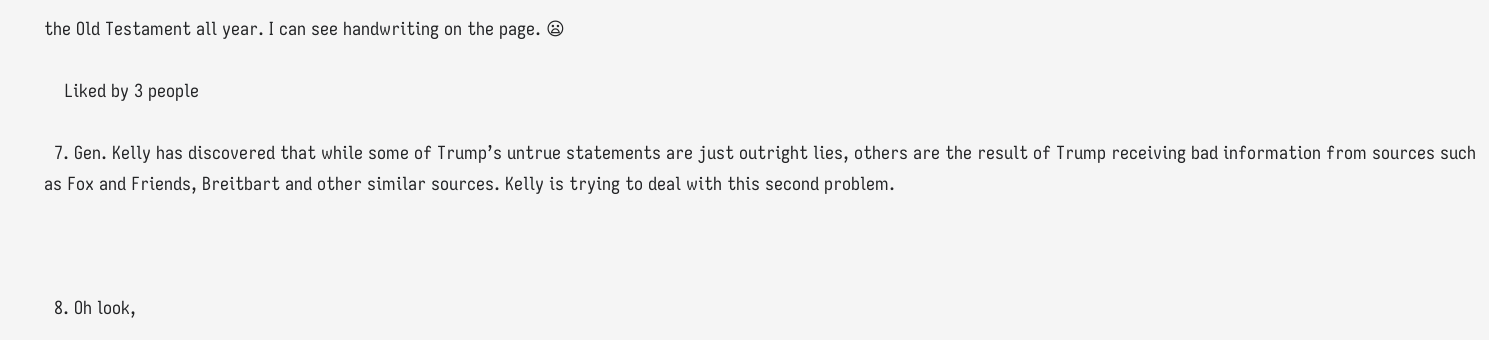the Old Testament all year. I can see handwriting on the page. 😦

    Liked by 3 people

  7. Gen. Kelly has discovered that while some of Trump’s untrue statements are just outright lies, others are the result of Trump receiving bad information from sources such as Fox and Friends, Breitbart and other similar sources. Kelly is trying to deal with this second problem.



  8. Oh look,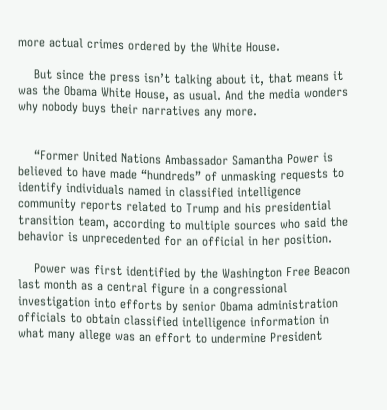more actual crimes ordered by the White House.

    But since the press isn’t talking about it, that means it was the Obama White House, as usual. And the media wonders why nobody buys their narratives any more.


    “Former United Nations Ambassador Samantha Power is believed to have made “hundreds” of unmasking requests to identify individuals named in classified intelligence community reports related to Trump and his presidential transition team, according to multiple sources who said the behavior is unprecedented for an official in her position.

    Power was first identified by the Washington Free Beacon last month as a central figure in a congressional investigation into efforts by senior Obama administration officials to obtain classified intelligence information in what many allege was an effort to undermine President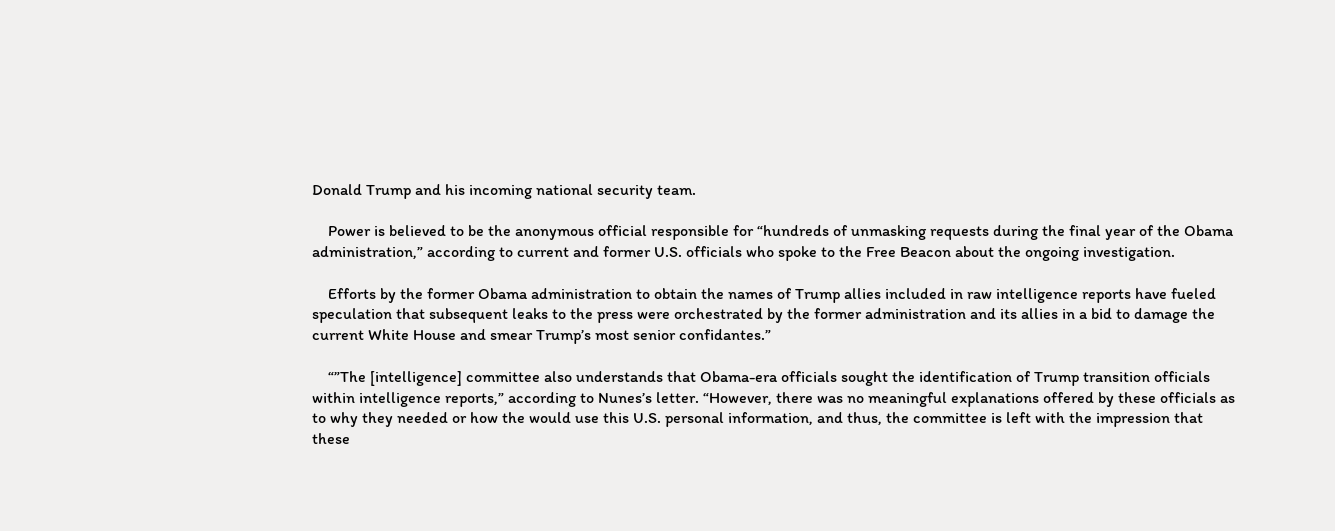Donald Trump and his incoming national security team.

    Power is believed to be the anonymous official responsible for “hundreds of unmasking requests during the final year of the Obama administration,” according to current and former U.S. officials who spoke to the Free Beacon about the ongoing investigation.

    Efforts by the former Obama administration to obtain the names of Trump allies included in raw intelligence reports have fueled speculation that subsequent leaks to the press were orchestrated by the former administration and its allies in a bid to damage the current White House and smear Trump’s most senior confidantes.”

    “”The [intelligence] committee also understands that Obama-era officials sought the identification of Trump transition officials within intelligence reports,” according to Nunes’s letter. “However, there was no meaningful explanations offered by these officials as to why they needed or how the would use this U.S. personal information, and thus, the committee is left with the impression that these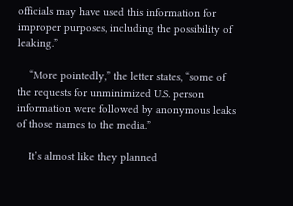officials may have used this information for improper purposes, including the possibility of leaking.”

    “More pointedly,” the letter states, “some of the requests for unminimized U.S. person information were followed by anonymous leaks of those names to the media.”

    It’s almost like they planned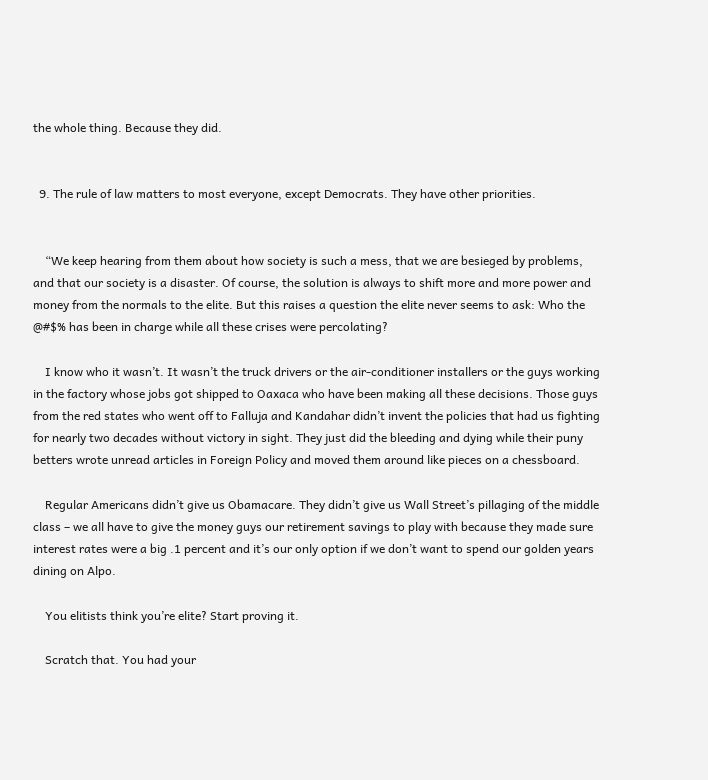the whole thing. Because they did.


  9. The rule of law matters to most everyone, except Democrats. They have other priorities.


    “We keep hearing from them about how society is such a mess, that we are besieged by problems, and that our society is a disaster. Of course, the solution is always to shift more and more power and money from the normals to the elite. But this raises a question the elite never seems to ask: Who the @#$% has been in charge while all these crises were percolating?

    I know who it wasn’t. It wasn’t the truck drivers or the air-conditioner installers or the guys working in the factory whose jobs got shipped to Oaxaca who have been making all these decisions. Those guys from the red states who went off to Falluja and Kandahar didn’t invent the policies that had us fighting for nearly two decades without victory in sight. They just did the bleeding and dying while their puny betters wrote unread articles in Foreign Policy and moved them around like pieces on a chessboard.

    Regular Americans didn’t give us Obamacare. They didn’t give us Wall Street’s pillaging of the middle class – we all have to give the money guys our retirement savings to play with because they made sure interest rates were a big .1 percent and it’s our only option if we don’t want to spend our golden years dining on Alpo.

    You elitists think you’re elite? Start proving it.

    Scratch that. You had your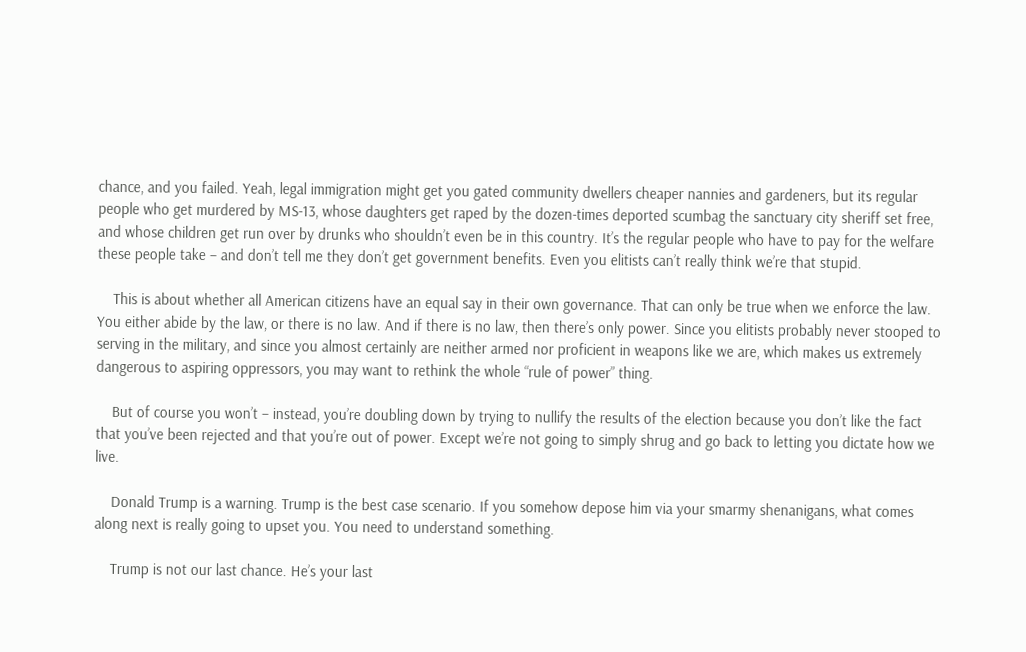chance, and you failed. Yeah, legal immigration might get you gated community dwellers cheaper nannies and gardeners, but its regular people who get murdered by MS-13, whose daughters get raped by the dozen-times deported scumbag the sanctuary city sheriff set free, and whose children get run over by drunks who shouldn’t even be in this country. It’s the regular people who have to pay for the welfare these people take – and don’t tell me they don’t get government benefits. Even you elitists can’t really think we’re that stupid.

    This is about whether all American citizens have an equal say in their own governance. That can only be true when we enforce the law. You either abide by the law, or there is no law. And if there is no law, then there’s only power. Since you elitists probably never stooped to serving in the military, and since you almost certainly are neither armed nor proficient in weapons like we are, which makes us extremely dangerous to aspiring oppressors, you may want to rethink the whole “rule of power” thing.

    But of course you won’t – instead, you’re doubling down by trying to nullify the results of the election because you don’t like the fact that you’ve been rejected and that you’re out of power. Except we’re not going to simply shrug and go back to letting you dictate how we live.

    Donald Trump is a warning. Trump is the best case scenario. If you somehow depose him via your smarmy shenanigans, what comes along next is really going to upset you. You need to understand something.

    Trump is not our last chance. He’s your last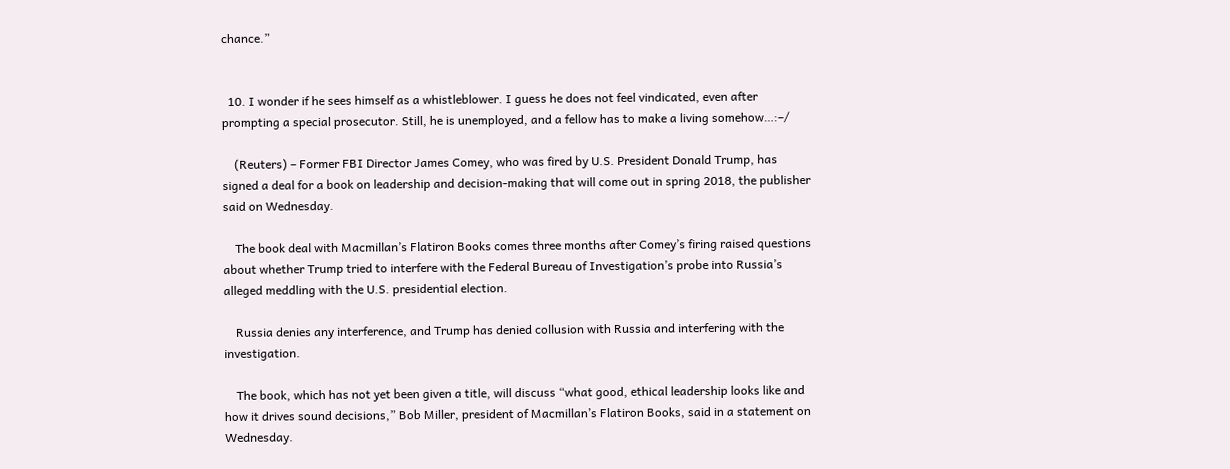chance.”


  10. I wonder if he sees himself as a whistleblower. I guess he does not feel vindicated, even after prompting a special prosecutor. Still, he is unemployed, and a fellow has to make a living somehow…:–/

    (Reuters) – Former FBI Director James Comey, who was fired by U.S. President Donald Trump, has signed a deal for a book on leadership and decision-making that will come out in spring 2018, the publisher said on Wednesday.

    The book deal with Macmillan’s Flatiron Books comes three months after Comey’s firing raised questions about whether Trump tried to interfere with the Federal Bureau of Investigation’s probe into Russia’s alleged meddling with the U.S. presidential election.

    Russia denies any interference, and Trump has denied collusion with Russia and interfering with the investigation.

    The book, which has not yet been given a title, will discuss “what good, ethical leadership looks like and how it drives sound decisions,” Bob Miller, president of Macmillan’s Flatiron Books, said in a statement on Wednesday.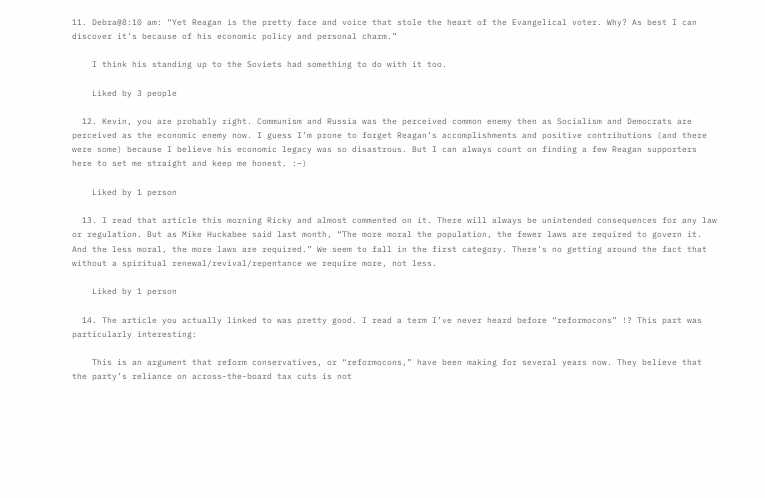11. Debra@8:10 am: “Yet Reagan is the pretty face and voice that stole the heart of the Evangelical voter. Why? As best I can discover it’s because of his economic policy and personal charm.”

    I think his standing up to the Soviets had something to do with it too.

    Liked by 3 people

  12. Kevin, you are probably right. Communism and Russia was the perceived common enemy then as Socialism and Democrats are perceived as the economic enemy now. I guess I’m prone to forget Reagan’s accomplishments and positive contributions (and there were some) because I believe his economic legacy was so disastrous. But I can always count on finding a few Reagan supporters here to set me straight and keep me honest. :–)

    Liked by 1 person

  13. I read that article this morning Ricky and almost commented on it. There will always be unintended consequences for any law or regulation. But as Mike Huckabee said last month, “The more moral the population, the fewer laws are required to govern it. And the less moral, the more laws are required.” We seem to fall in the first category. There’s no getting around the fact that without a spiritual renewal/revival/repentance we require more, not less.

    Liked by 1 person

  14. The article you actually linked to was pretty good. I read a term I’ve never heard before “reformocons” !? This part was particularly interesting:

    This is an argument that reform conservatives, or “reformocons,” have been making for several years now. They believe that the party’s reliance on across-the-board tax cuts is not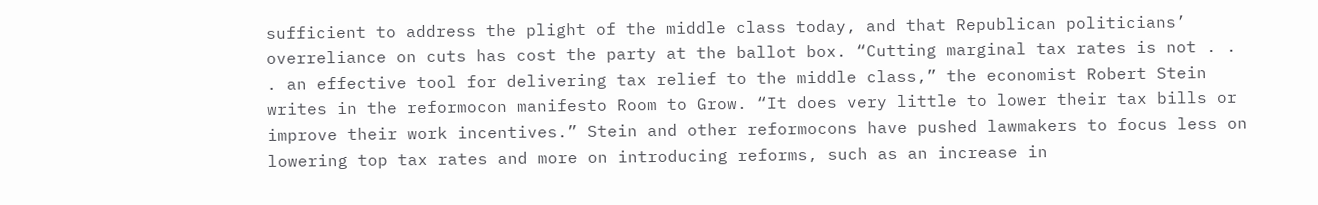sufficient to address the plight of the middle class today, and that Republican politicians’ overreliance on cuts has cost the party at the ballot box. “Cutting marginal tax rates is not . . . an effective tool for delivering tax relief to the middle class,” the economist Robert Stein writes in the reformocon manifesto Room to Grow. “It does very little to lower their tax bills or improve their work incentives.” Stein and other reformocons have pushed lawmakers to focus less on lowering top tax rates and more on introducing reforms, such as an increase in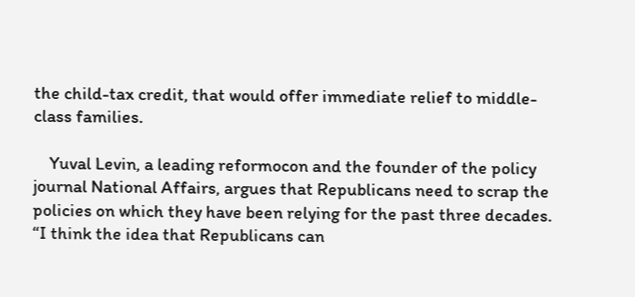the child-tax credit, that would offer immediate relief to middle-class families.

    Yuval Levin, a leading reformocon and the founder of the policy journal National Affairs, argues that Republicans need to scrap the policies on which they have been relying for the past three decades. “I think the idea that Republicans can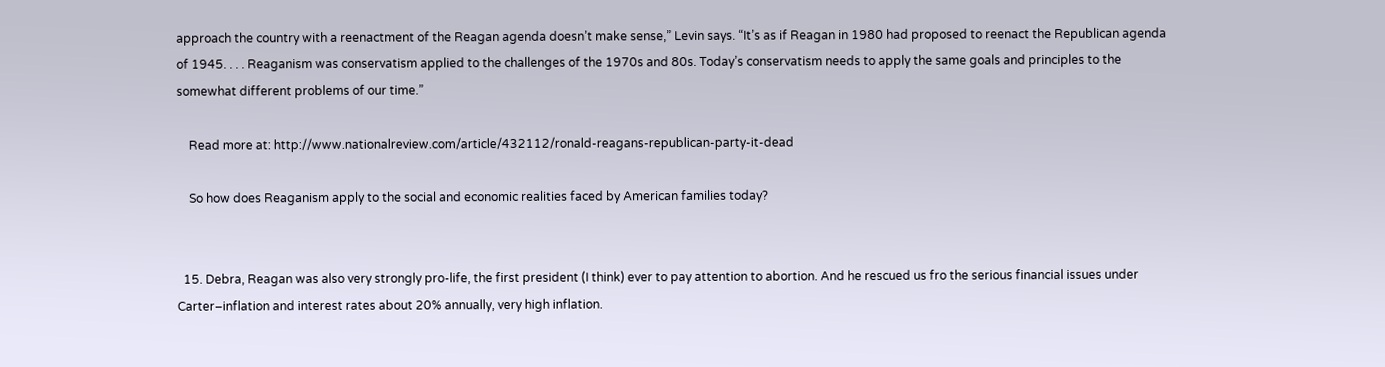approach the country with a reenactment of the Reagan agenda doesn’t make sense,” Levin says. “It’s as if Reagan in 1980 had proposed to reenact the Republican agenda of 1945. . . . Reaganism was conservatism applied to the challenges of the 1970s and 80s. Today’s conservatism needs to apply the same goals and principles to the somewhat different problems of our time.”

    Read more at: http://www.nationalreview.com/article/432112/ronald-reagans-republican-party-it-dead

    So how does Reaganism apply to the social and economic realities faced by American families today?


  15. Debra, Reagan was also very strongly pro-life, the first president (I think) ever to pay attention to abortion. And he rescued us fro the serious financial issues under Carter–inflation and interest rates about 20% annually, very high inflation.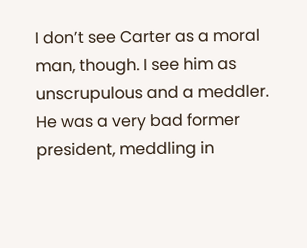I don’t see Carter as a moral man, though. I see him as unscrupulous and a meddler. He was a very bad former president, meddling in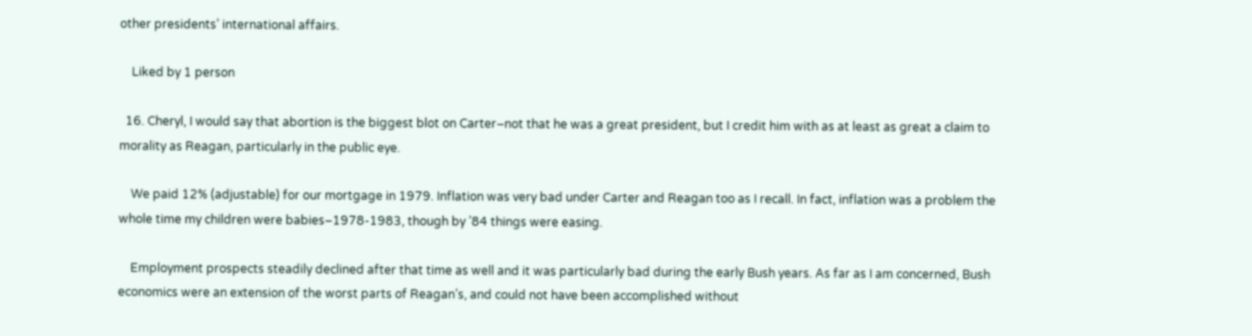other presidents’ international affairs.

    Liked by 1 person

  16. Cheryl, I would say that abortion is the biggest blot on Carter–not that he was a great president, but I credit him with as at least as great a claim to morality as Reagan, particularly in the public eye.

    We paid 12% (adjustable) for our mortgage in 1979. Inflation was very bad under Carter and Reagan too as I recall. In fact, inflation was a problem the whole time my children were babies–1978-1983, though by ’84 things were easing.

    Employment prospects steadily declined after that time as well and it was particularly bad during the early Bush years. As far as I am concerned, Bush economics were an extension of the worst parts of Reagan’s, and could not have been accomplished without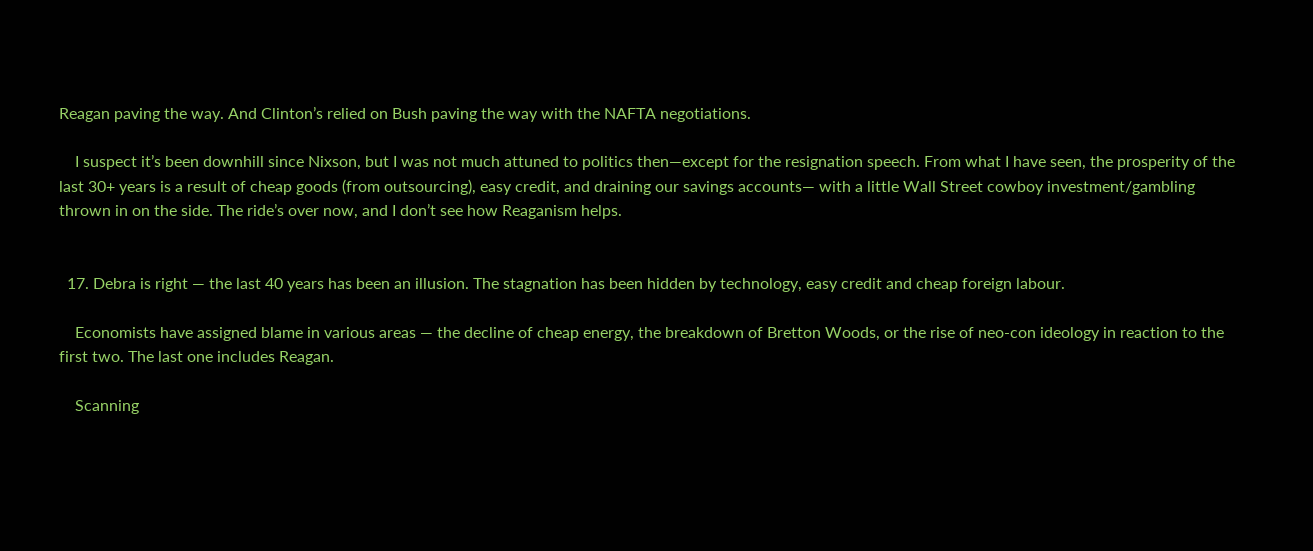Reagan paving the way. And Clinton’s relied on Bush paving the way with the NAFTA negotiations.

    I suspect it’s been downhill since Nixson, but I was not much attuned to politics then—except for the resignation speech. From what I have seen, the prosperity of the last 30+ years is a result of cheap goods (from outsourcing), easy credit, and draining our savings accounts— with a little Wall Street cowboy investment/gambling thrown in on the side. The ride’s over now, and I don’t see how Reaganism helps.


  17. Debra is right — the last 40 years has been an illusion. The stagnation has been hidden by technology, easy credit and cheap foreign labour.

    Economists have assigned blame in various areas — the decline of cheap energy, the breakdown of Bretton Woods, or the rise of neo-con ideology in reaction to the first two. The last one includes Reagan.

    Scanning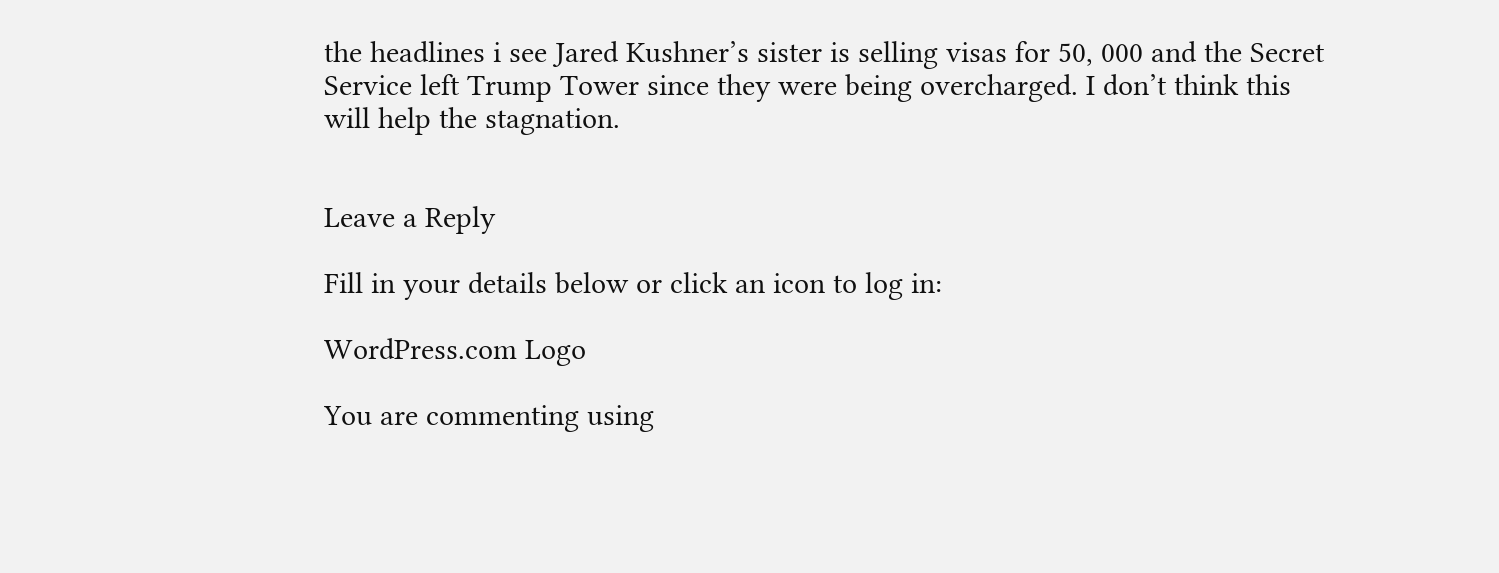the headlines i see Jared Kushner’s sister is selling visas for 50, 000 and the Secret Service left Trump Tower since they were being overcharged. I don’t think this will help the stagnation.


Leave a Reply

Fill in your details below or click an icon to log in:

WordPress.com Logo

You are commenting using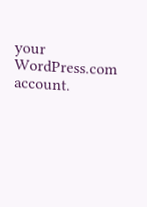your WordPress.com account.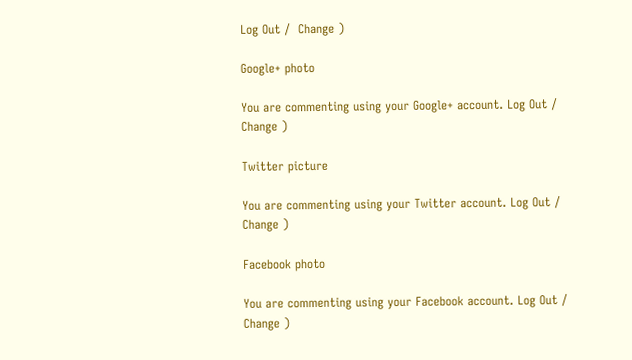Log Out /  Change )

Google+ photo

You are commenting using your Google+ account. Log Out /  Change )

Twitter picture

You are commenting using your Twitter account. Log Out /  Change )

Facebook photo

You are commenting using your Facebook account. Log Out /  Change )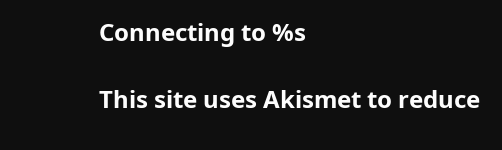Connecting to %s

This site uses Akismet to reduce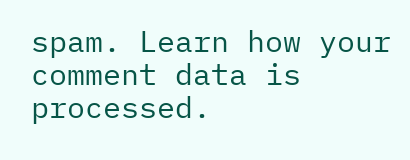spam. Learn how your comment data is processed.